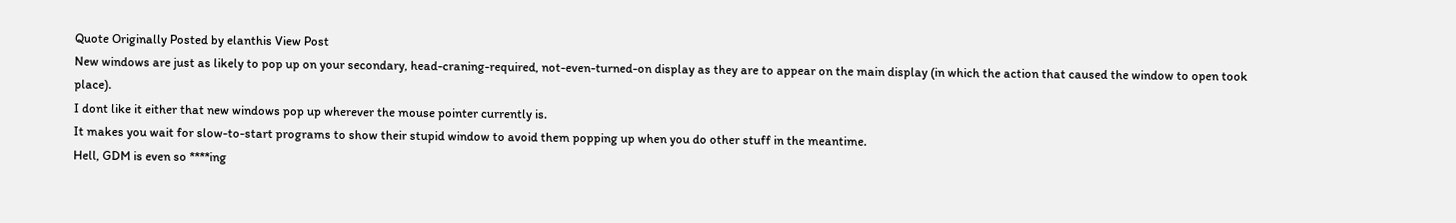Quote Originally Posted by elanthis View Post
New windows are just as likely to pop up on your secondary, head-craning-required, not-even-turned-on display as they are to appear on the main display (in which the action that caused the window to open took place).
I dont like it either that new windows pop up wherever the mouse pointer currently is.
It makes you wait for slow-to-start programs to show their stupid window to avoid them popping up when you do other stuff in the meantime.
Hell, GDM is even so ****ing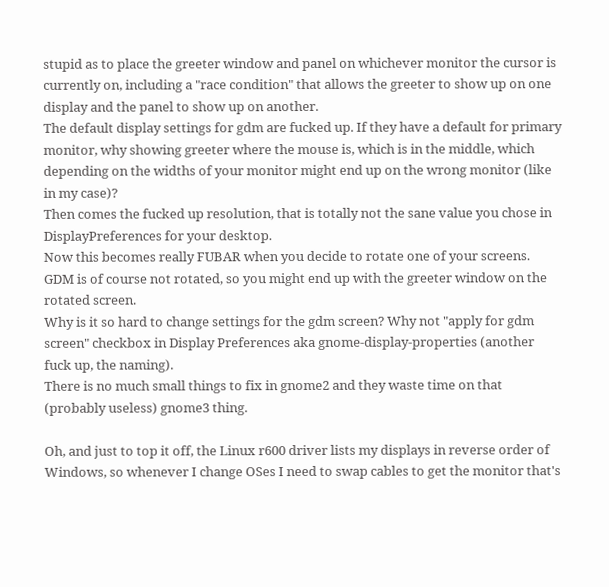stupid as to place the greeter window and panel on whichever monitor the cursor is currently on, including a "race condition" that allows the greeter to show up on one display and the panel to show up on another.
The default display settings for gdm are fucked up. If they have a default for primary monitor, why showing greeter where the mouse is, which is in the middle, which depending on the widths of your monitor might end up on the wrong monitor (like in my case)?
Then comes the fucked up resolution, that is totally not the sane value you chose in DisplayPreferences for your desktop.
Now this becomes really FUBAR when you decide to rotate one of your screens. GDM is of course not rotated, so you might end up with the greeter window on the rotated screen.
Why is it so hard to change settings for the gdm screen? Why not "apply for gdm screen" checkbox in Display Preferences aka gnome-display-properties (another fuck up, the naming).
There is no much small things to fix in gnome2 and they waste time on that (probably useless) gnome3 thing.

Oh, and just to top it off, the Linux r600 driver lists my displays in reverse order of Windows, so whenever I change OSes I need to swap cables to get the monitor that's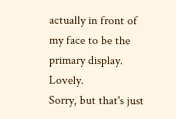actually in front of my face to be the primary display. Lovely.
Sorry, but that's just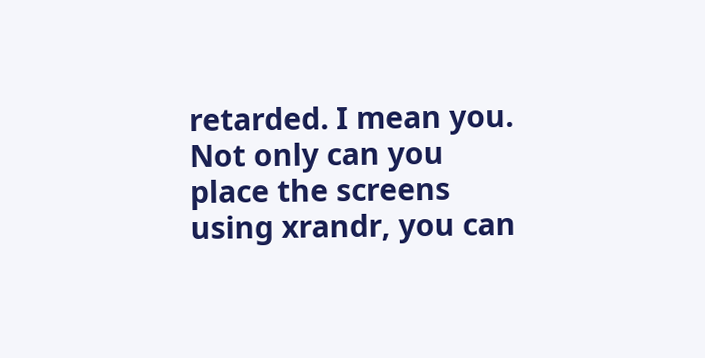retarded. I mean you. Not only can you place the screens using xrandr, you can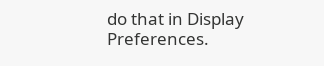do that in Display Preferences.